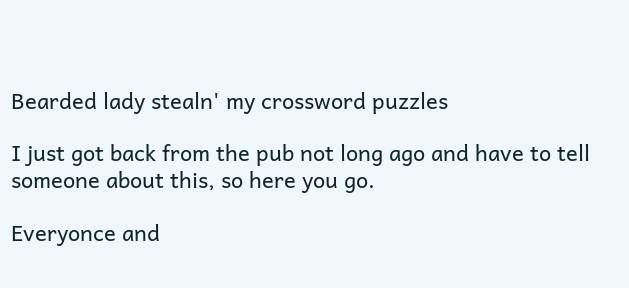Bearded lady stealn' my crossword puzzles

I just got back from the pub not long ago and have to tell someone about this, so here you go.

Everyonce and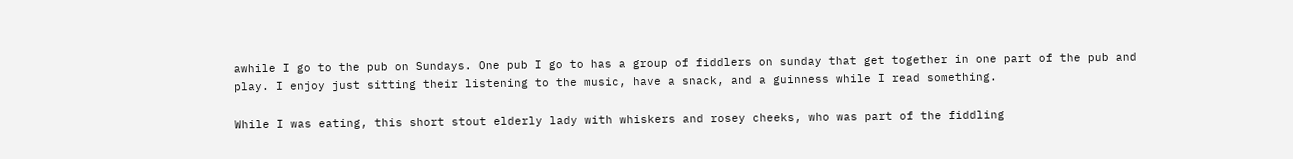awhile I go to the pub on Sundays. One pub I go to has a group of fiddlers on sunday that get together in one part of the pub and play. I enjoy just sitting their listening to the music, have a snack, and a guinness while I read something.

While I was eating, this short stout elderly lady with whiskers and rosey cheeks, who was part of the fiddling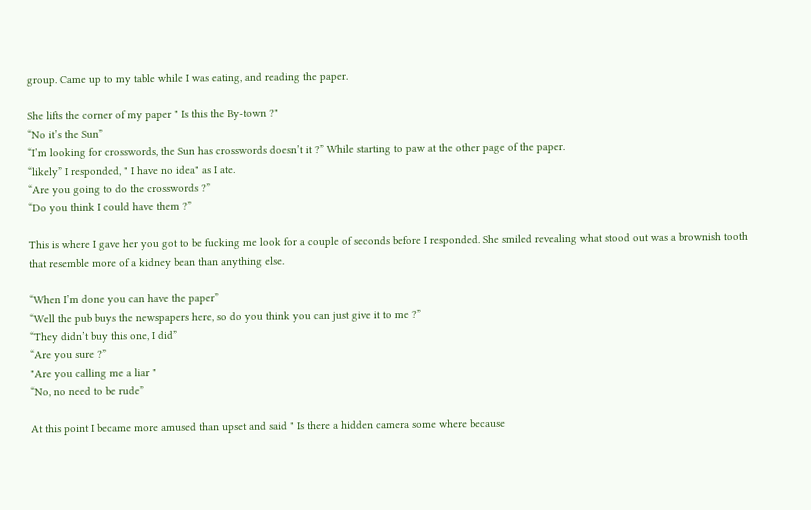group. Came up to my table while I was eating, and reading the paper.

She lifts the corner of my paper " Is this the By-town ?"
“No it’s the Sun”
“I’m looking for crosswords, the Sun has crosswords doesn’t it ?” While starting to paw at the other page of the paper.
“likely” I responded, " I have no idea" as I ate.
“Are you going to do the crosswords ?”
“Do you think I could have them ?”

This is where I gave her you got to be fucking me look for a couple of seconds before I responded. She smiled revealing what stood out was a brownish tooth that resemble more of a kidney bean than anything else.

“When I’m done you can have the paper”
“Well the pub buys the newspapers here, so do you think you can just give it to me ?”
“They didn’t buy this one, I did”
“Are you sure ?”
"Are you calling me a liar "
“No, no need to be rude”

At this point I became more amused than upset and said " Is there a hidden camera some where because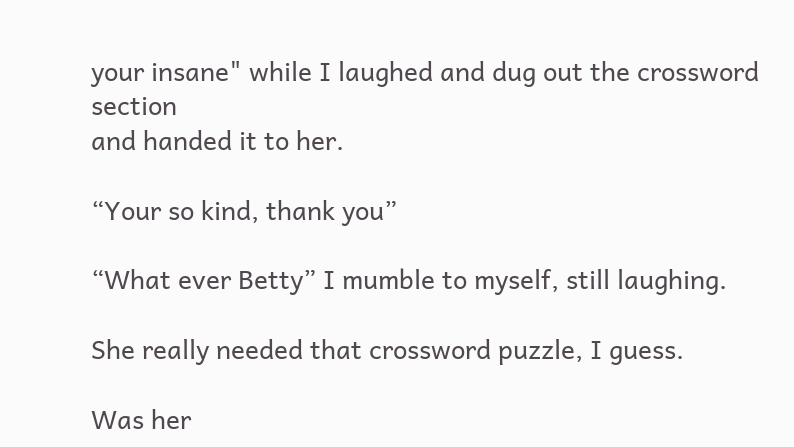your insane" while I laughed and dug out the crossword section
and handed it to her.

“Your so kind, thank you”

“What ever Betty” I mumble to myself, still laughing.

She really needed that crossword puzzle, I guess.

Was her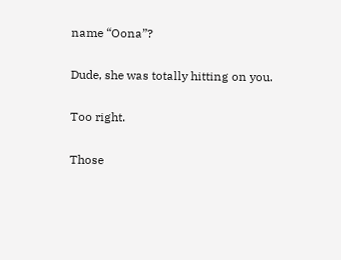name “Oona”?

Dude, she was totally hitting on you.

Too right.

Those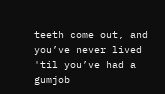teeth come out, and you’ve never lived 'til you’ve had a gumjob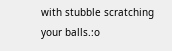with stubble scratching your balls.:o